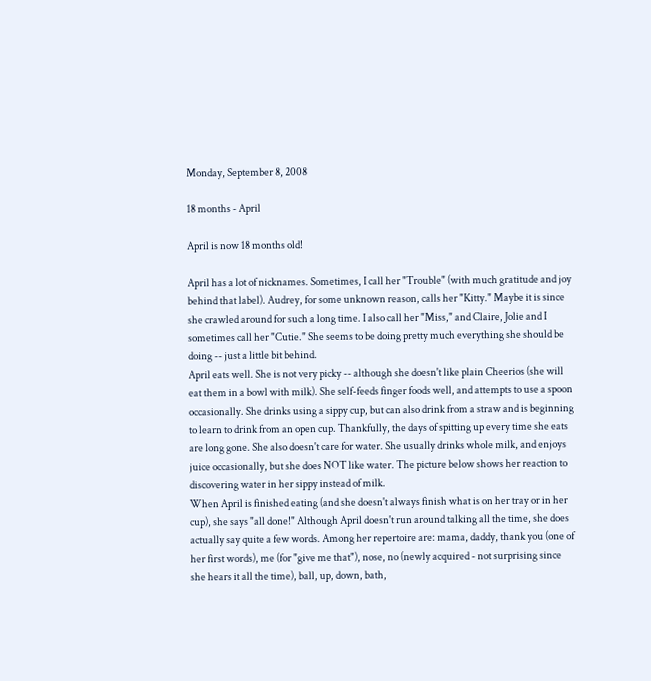Monday, September 8, 2008

18 months - April

April is now 18 months old!

April has a lot of nicknames. Sometimes, I call her "Trouble" (with much gratitude and joy behind that label). Audrey, for some unknown reason, calls her "Kitty." Maybe it is since she crawled around for such a long time. I also call her "Miss," and Claire, Jolie and I sometimes call her "Cutie." She seems to be doing pretty much everything she should be doing -- just a little bit behind.
April eats well. She is not very picky -- although she doesn't like plain Cheerios (she will eat them in a bowl with milk). She self-feeds finger foods well, and attempts to use a spoon occasionally. She drinks using a sippy cup, but can also drink from a straw and is beginning to learn to drink from an open cup. Thankfully, the days of spitting up every time she eats are long gone. She also doesn't care for water. She usually drinks whole milk, and enjoys juice occasionally, but she does NOT like water. The picture below shows her reaction to discovering water in her sippy instead of milk.
When April is finished eating (and she doesn't always finish what is on her tray or in her cup), she says "all done!" Although April doesn't run around talking all the time, she does actually say quite a few words. Among her repertoire are: mama, daddy, thank you (one of her first words), me (for "give me that"), nose, no (newly acquired - not surprising since she hears it all the time), ball, up, down, bath,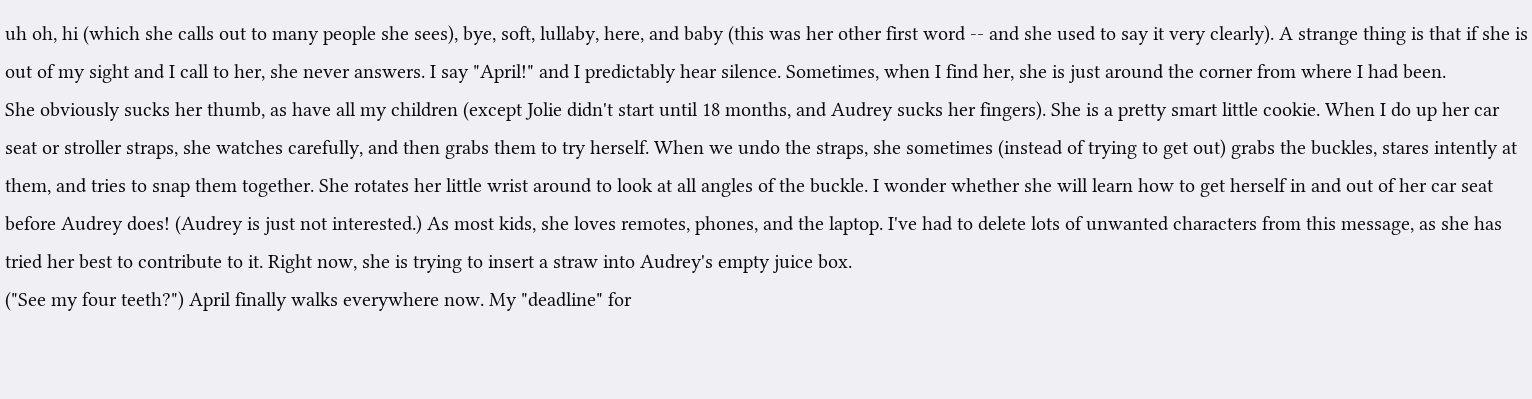uh oh, hi (which she calls out to many people she sees), bye, soft, lullaby, here, and baby (this was her other first word -- and she used to say it very clearly). A strange thing is that if she is out of my sight and I call to her, she never answers. I say "April!" and I predictably hear silence. Sometimes, when I find her, she is just around the corner from where I had been.
She obviously sucks her thumb, as have all my children (except Jolie didn't start until 18 months, and Audrey sucks her fingers). She is a pretty smart little cookie. When I do up her car seat or stroller straps, she watches carefully, and then grabs them to try herself. When we undo the straps, she sometimes (instead of trying to get out) grabs the buckles, stares intently at them, and tries to snap them together. She rotates her little wrist around to look at all angles of the buckle. I wonder whether she will learn how to get herself in and out of her car seat before Audrey does! (Audrey is just not interested.) As most kids, she loves remotes, phones, and the laptop. I've had to delete lots of unwanted characters from this message, as she has tried her best to contribute to it. Right now, she is trying to insert a straw into Audrey's empty juice box.
("See my four teeth?") April finally walks everywhere now. My "deadline" for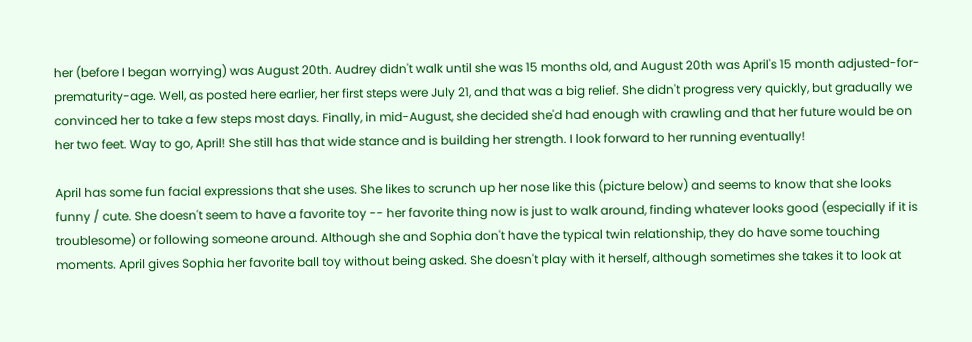her (before I began worrying) was August 20th. Audrey didn't walk until she was 15 months old, and August 20th was April's 15 month adjusted-for-prematurity-age. Well, as posted here earlier, her first steps were July 21, and that was a big relief. She didn't progress very quickly, but gradually we convinced her to take a few steps most days. Finally, in mid-August, she decided she'd had enough with crawling and that her future would be on her two feet. Way to go, April! She still has that wide stance and is building her strength. I look forward to her running eventually!

April has some fun facial expressions that she uses. She likes to scrunch up her nose like this (picture below) and seems to know that she looks funny / cute. She doesn't seem to have a favorite toy -- her favorite thing now is just to walk around, finding whatever looks good (especially if it is troublesome) or following someone around. Although she and Sophia don't have the typical twin relationship, they do have some touching moments. April gives Sophia her favorite ball toy without being asked. She doesn't play with it herself, although sometimes she takes it to look at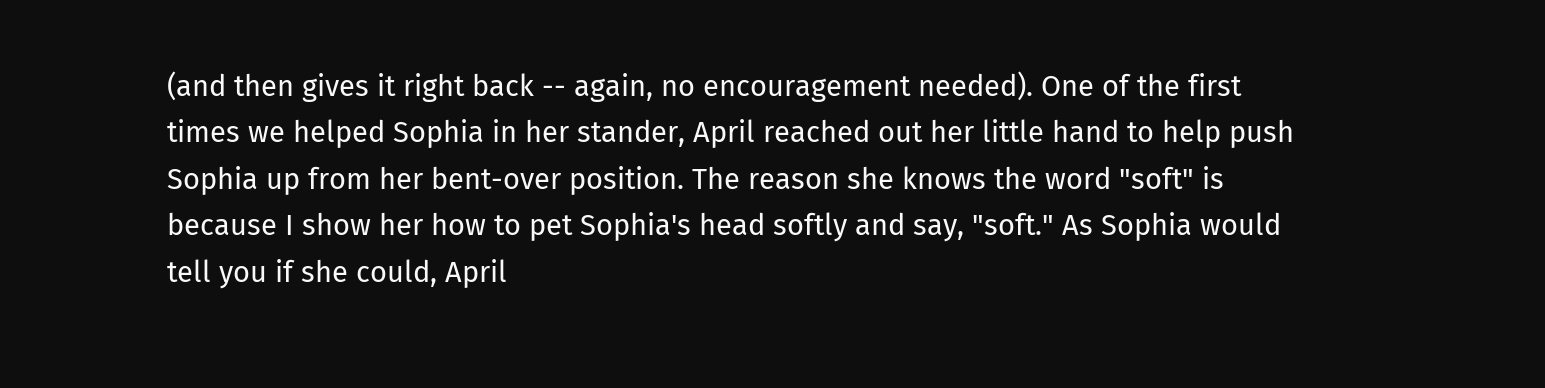(and then gives it right back -- again, no encouragement needed). One of the first times we helped Sophia in her stander, April reached out her little hand to help push Sophia up from her bent-over position. The reason she knows the word "soft" is because I show her how to pet Sophia's head softly and say, "soft." As Sophia would tell you if she could, April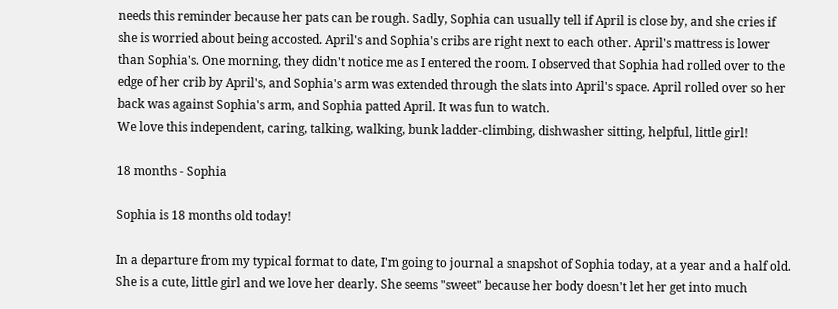needs this reminder because her pats can be rough. Sadly, Sophia can usually tell if April is close by, and she cries if she is worried about being accosted. April's and Sophia's cribs are right next to each other. April's mattress is lower than Sophia's. One morning, they didn't notice me as I entered the room. I observed that Sophia had rolled over to the edge of her crib by April's, and Sophia's arm was extended through the slats into April's space. April rolled over so her back was against Sophia's arm, and Sophia patted April. It was fun to watch.
We love this independent, caring, talking, walking, bunk ladder-climbing, dishwasher sitting, helpful, little girl!

18 months - Sophia

Sophia is 18 months old today!

In a departure from my typical format to date, I'm going to journal a snapshot of Sophia today, at a year and a half old. She is a cute, little girl and we love her dearly. She seems "sweet" because her body doesn't let her get into much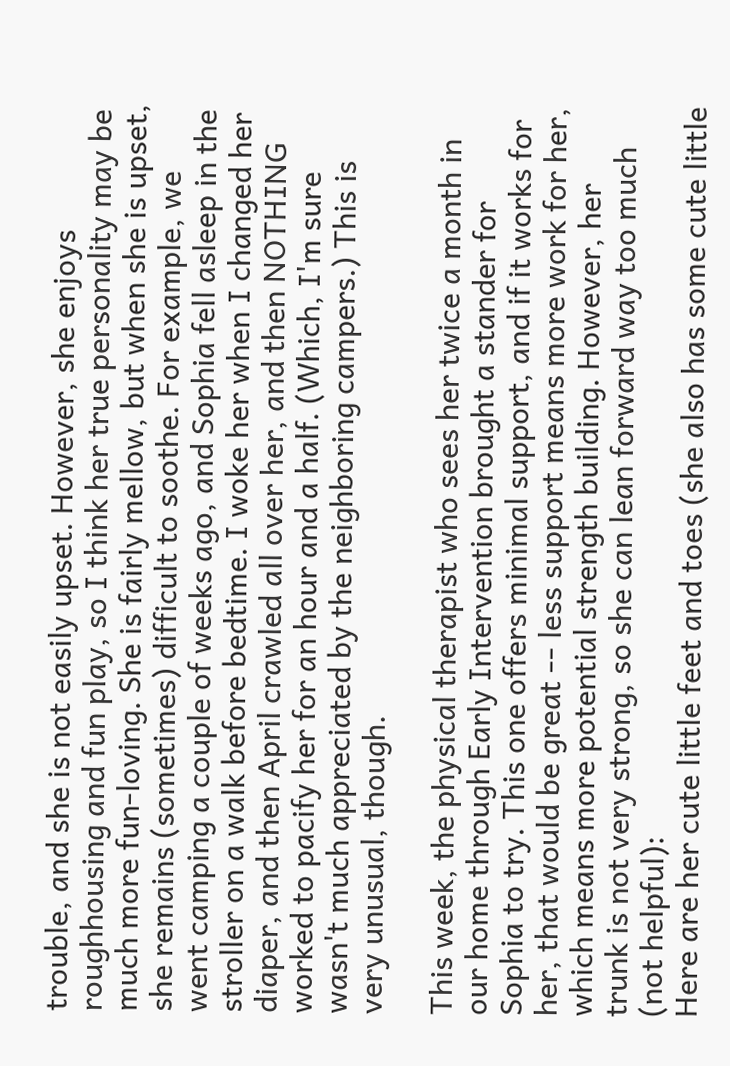trouble, and she is not easily upset. However, she enjoys roughhousing and fun play, so I think her true personality may be much more fun-loving. She is fairly mellow, but when she is upset, she remains (sometimes) difficult to soothe. For example, we went camping a couple of weeks ago, and Sophia fell asleep in the stroller on a walk before bedtime. I woke her when I changed her diaper, and then April crawled all over her, and then NOTHING worked to pacify her for an hour and a half. (Which, I'm sure wasn't much appreciated by the neighboring campers.) This is very unusual, though.

This week, the physical therapist who sees her twice a month in our home through Early Intervention brought a stander for Sophia to try. This one offers minimal support, and if it works for her, that would be great -- less support means more work for her, which means more potential strength building. However, her trunk is not very strong, so she can lean forward way too much (not helpful):
Here are her cute little feet and toes (she also has some cute little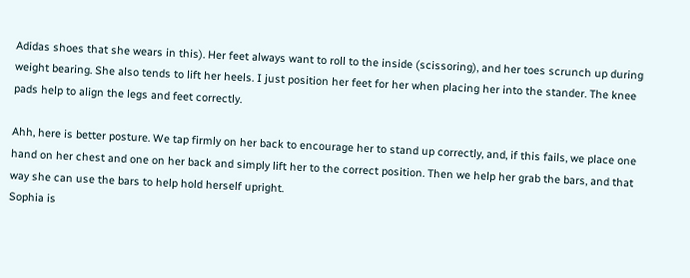Adidas shoes that she wears in this). Her feet always want to roll to the inside (scissoring), and her toes scrunch up during weight bearing. She also tends to lift her heels. I just position her feet for her when placing her into the stander. The knee pads help to align the legs and feet correctly.

Ahh, here is better posture. We tap firmly on her back to encourage her to stand up correctly, and, if this fails, we place one hand on her chest and one on her back and simply lift her to the correct position. Then we help her grab the bars, and that way she can use the bars to help hold herself upright.
Sophia is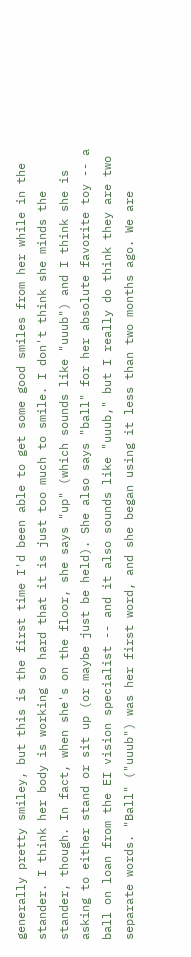generally pretty smiley, but this is the first time I'd been able to get some good smiles from her while in the stander. I think her body is working so hard that it is just too much to smile. I don't think she minds the stander, though. In fact, when she's on the floor, she says "up" (which sounds like "uuub") and I think she is asking to either stand or sit up (or maybe just be held). She also says "ball" for her absolute favorite toy -- a ball on loan from the EI vision specialist -- and it also sounds like "uuub," but I really do think they are two separate words. "Ball" ("uuub") was her first word, and she began using it less than two months ago. We are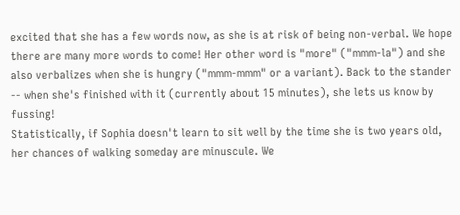excited that she has a few words now, as she is at risk of being non-verbal. We hope there are many more words to come! Her other word is "more" ("mmm-la") and she also verbalizes when she is hungry ("mmm-mmm" or a variant). Back to the stander -- when she's finished with it (currently about 15 minutes), she lets us know by fussing!
Statistically, if Sophia doesn't learn to sit well by the time she is two years old, her chances of walking someday are minuscule. We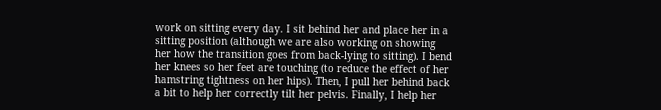work on sitting every day. I sit behind her and place her in a sitting position (although we are also working on showing her how the transition goes from back-lying to sitting). I bend her knees so her feet are touching (to reduce the effect of her hamstring tightness on her hips). Then, I pull her behind back a bit to help her correctly tilt her pelvis. Finally, I help her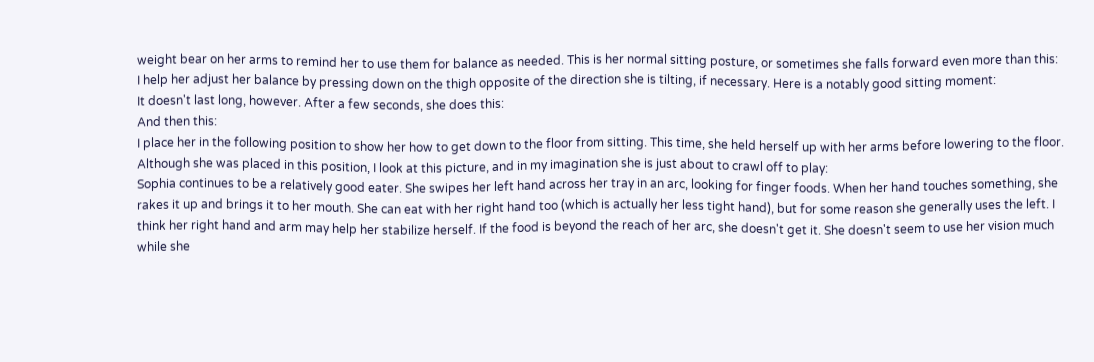weight bear on her arms to remind her to use them for balance as needed. This is her normal sitting posture, or sometimes she falls forward even more than this:
I help her adjust her balance by pressing down on the thigh opposite of the direction she is tilting, if necessary. Here is a notably good sitting moment:
It doesn't last long, however. After a few seconds, she does this:
And then this:
I place her in the following position to show her how to get down to the floor from sitting. This time, she held herself up with her arms before lowering to the floor. Although she was placed in this position, I look at this picture, and in my imagination she is just about to crawl off to play:
Sophia continues to be a relatively good eater. She swipes her left hand across her tray in an arc, looking for finger foods. When her hand touches something, she rakes it up and brings it to her mouth. She can eat with her right hand too (which is actually her less tight hand), but for some reason she generally uses the left. I think her right hand and arm may help her stabilize herself. If the food is beyond the reach of her arc, she doesn't get it. She doesn't seem to use her vision much while she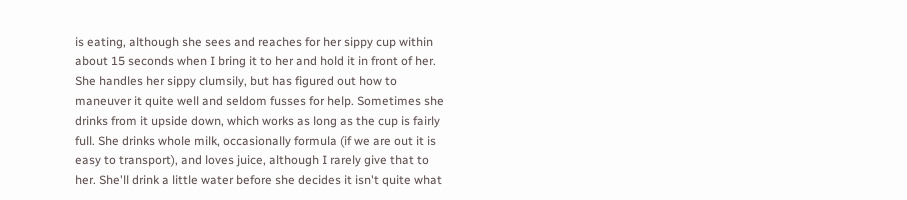is eating, although she sees and reaches for her sippy cup within about 15 seconds when I bring it to her and hold it in front of her. She handles her sippy clumsily, but has figured out how to maneuver it quite well and seldom fusses for help. Sometimes she drinks from it upside down, which works as long as the cup is fairly full. She drinks whole milk, occasionally formula (if we are out it is easy to transport), and loves juice, although I rarely give that to her. She'll drink a little water before she decides it isn't quite what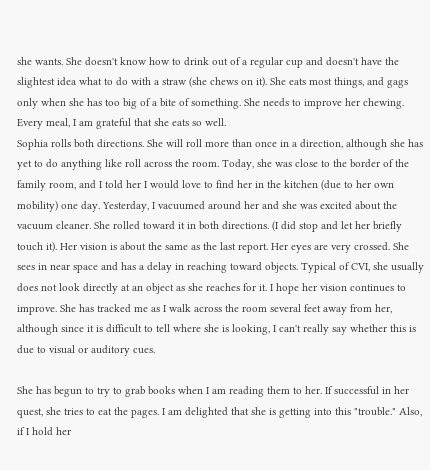she wants. She doesn't know how to drink out of a regular cup and doesn't have the slightest idea what to do with a straw (she chews on it). She eats most things, and gags only when she has too big of a bite of something. She needs to improve her chewing. Every meal, I am grateful that she eats so well.
Sophia rolls both directions. She will roll more than once in a direction, although she has yet to do anything like roll across the room. Today, she was close to the border of the family room, and I told her I would love to find her in the kitchen (due to her own mobility) one day. Yesterday, I vacuumed around her and she was excited about the vacuum cleaner. She rolled toward it in both directions. (I did stop and let her briefly touch it). Her vision is about the same as the last report. Her eyes are very crossed. She sees in near space and has a delay in reaching toward objects. Typical of CVI, she usually does not look directly at an object as she reaches for it. I hope her vision continues to improve. She has tracked me as I walk across the room several feet away from her, although since it is difficult to tell where she is looking, I can't really say whether this is due to visual or auditory cues.

She has begun to try to grab books when I am reading them to her. If successful in her quest, she tries to eat the pages. I am delighted that she is getting into this "trouble." Also, if I hold her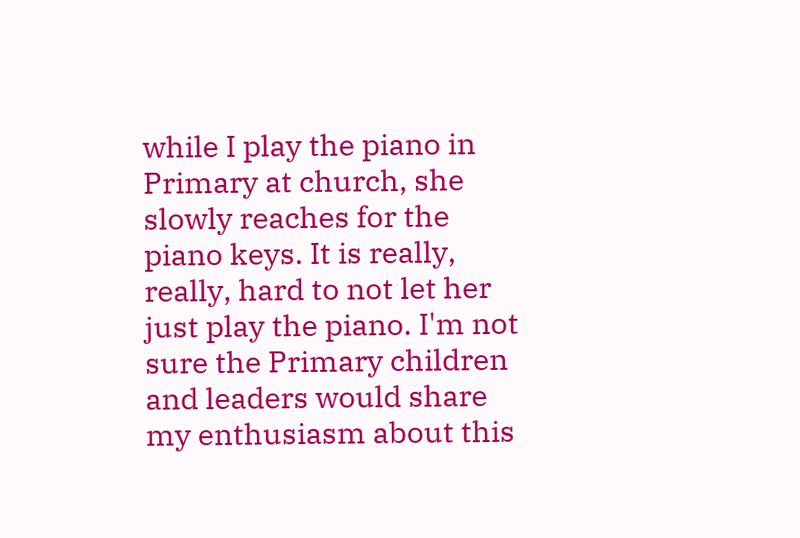while I play the piano in Primary at church, she slowly reaches for the piano keys. It is really, really, hard to not let her just play the piano. I'm not sure the Primary children and leaders would share my enthusiasm about this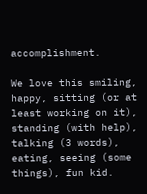accomplishment.

We love this smiling, happy, sitting (or at least working on it), standing (with help), talking (3 words), eating, seeing (some things), fun kid.